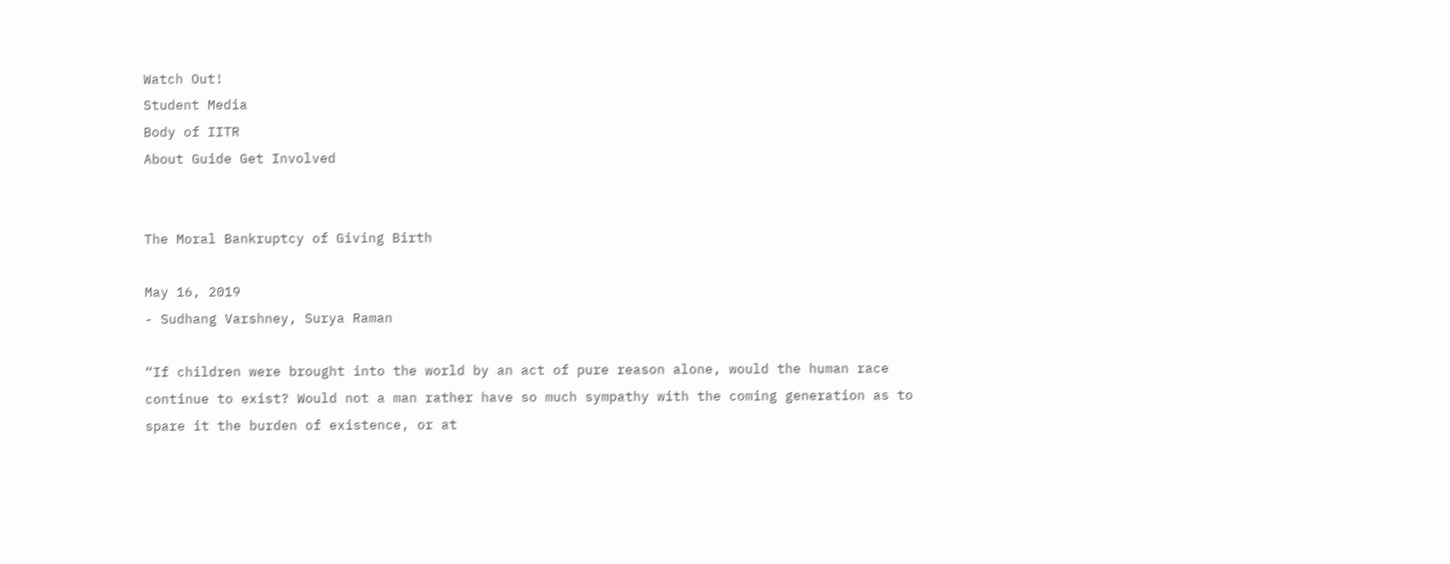Watch Out!
Student Media
Body of IITR
About Guide Get Involved


The Moral Bankruptcy of Giving Birth

May 16, 2019
- Sudhang Varshney, Surya Raman

“If children were brought into the world by an act of pure reason alone, would the human race continue to exist? Would not a man rather have so much sympathy with the coming generation as to spare it the burden of existence, or at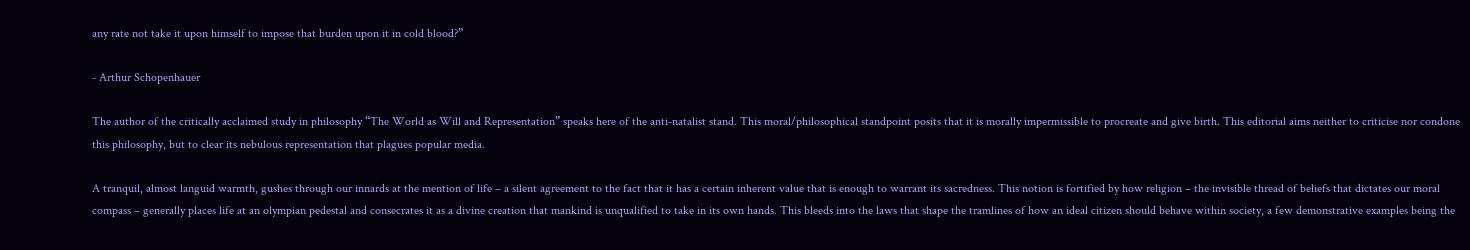any rate not take it upon himself to impose that burden upon it in cold blood?”

- Arthur Schopenhauer

The author of the critically acclaimed study in philosophy “The World as Will and Representation” speaks here of the anti-natalist stand. This moral/philosophical standpoint posits that it is morally impermissible to procreate and give birth. This editorial aims neither to criticise nor condone this philosophy, but to clear its nebulous representation that plagues popular media.

A tranquil, almost languid warmth, gushes through our innards at the mention of life – a silent agreement to the fact that it has a certain inherent value that is enough to warrant its sacredness. This notion is fortified by how religion – the invisible thread of beliefs that dictates our moral compass – generally places life at an olympian pedestal and consecrates it as a divine creation that mankind is unqualified to take in its own hands. This bleeds into the laws that shape the tramlines of how an ideal citizen should behave within society, a few demonstrative examples being the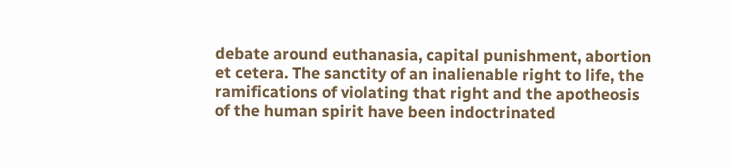debate around euthanasia, capital punishment, abortion et cetera. The sanctity of an inalienable right to life, the ramifications of violating that right and the apotheosis of the human spirit have been indoctrinated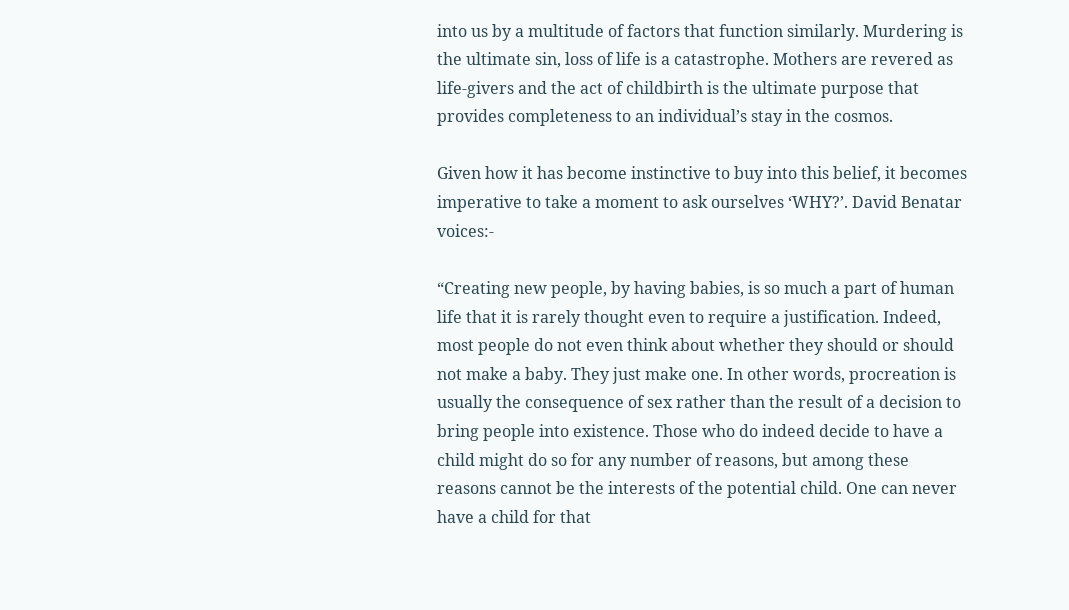into us by a multitude of factors that function similarly. Murdering is the ultimate sin, loss of life is a catastrophe. Mothers are revered as life-givers and the act of childbirth is the ultimate purpose that provides completeness to an individual’s stay in the cosmos.

Given how it has become instinctive to buy into this belief, it becomes imperative to take a moment to ask ourselves ‘WHY?’. David Benatar voices:-

“Creating new people, by having babies, is so much a part of human life that it is rarely thought even to require a justification. Indeed, most people do not even think about whether they should or should not make a baby. They just make one. In other words, procreation is usually the consequence of sex rather than the result of a decision to bring people into existence. Those who do indeed decide to have a child might do so for any number of reasons, but among these reasons cannot be the interests of the potential child. One can never have a child for that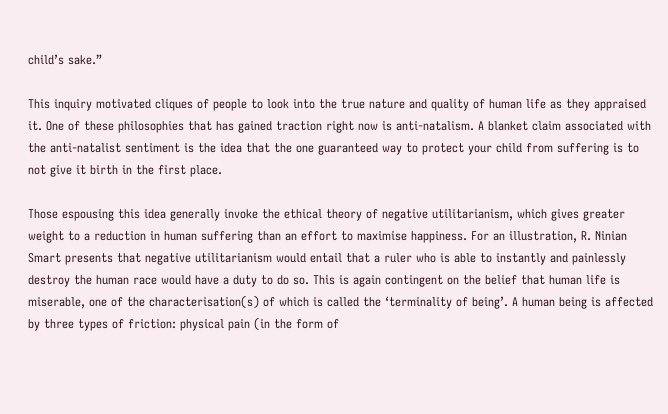child’s sake.”

This inquiry motivated cliques of people to look into the true nature and quality of human life as they appraised it. One of these philosophies that has gained traction right now is anti-natalism. A blanket claim associated with the anti-natalist sentiment is the idea that the one guaranteed way to protect your child from suffering is to not give it birth in the first place.

Those espousing this idea generally invoke the ethical theory of negative utilitarianism, which gives greater weight to a reduction in human suffering than an effort to maximise happiness. For an illustration, R. Ninian Smart presents that negative utilitarianism would entail that a ruler who is able to instantly and painlessly destroy the human race would have a duty to do so. This is again contingent on the belief that human life is miserable, one of the characterisation(s) of which is called the ‘terminality of being’. A human being is affected by three types of friction: physical pain (in the form of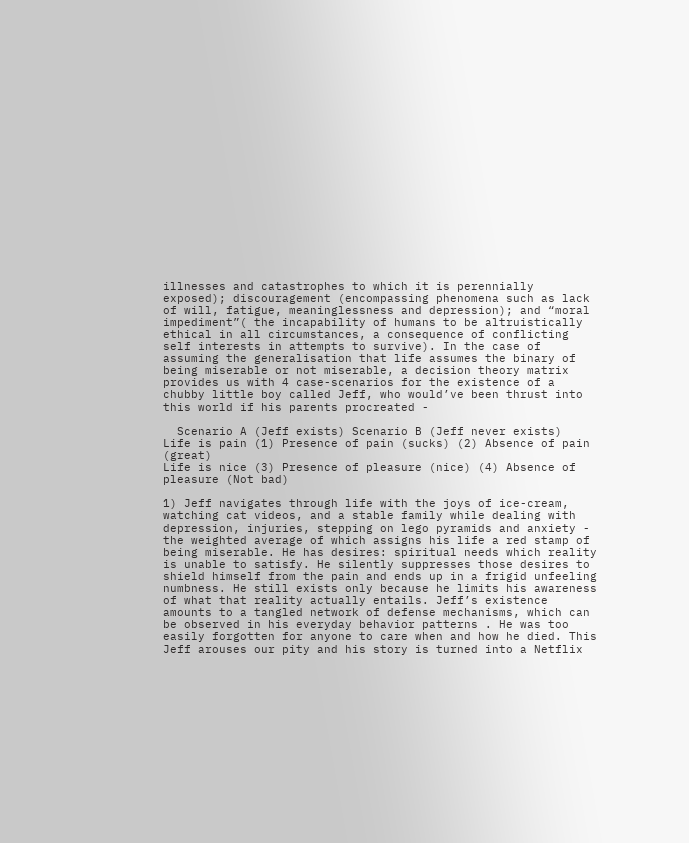illnesses and catastrophes to which it is perennially exposed); discouragement (encompassing phenomena such as lack of will, fatigue, meaninglessness and depression); and “moral impediment”( the incapability of humans to be altruistically ethical in all circumstances, a consequence of conflicting self interests in attempts to survive). In the case of assuming the generalisation that life assumes the binary of being miserable or not miserable, a decision theory matrix provides us with 4 case-scenarios for the existence of a chubby little boy called Jeff, who would’ve been thrust into this world if his parents procreated -

  Scenario A (Jeff exists) Scenario B (Jeff never exists)
Life is pain (1) Presence of pain (sucks) (2) Absence of pain (great)
Life is nice (3) Presence of pleasure (nice) (4) Absence of pleasure (Not bad)

1) Jeff navigates through life with the joys of ice-cream, watching cat videos, and a stable family while dealing with depression, injuries, stepping on lego pyramids and anxiety - the weighted average of which assigns his life a red stamp of being miserable. He has desires: spiritual needs which reality is unable to satisfy. He silently suppresses those desires to shield himself from the pain and ends up in a frigid unfeeling numbness. He still exists only because he limits his awareness of what that reality actually entails. Jeff’s existence amounts to a tangled network of defense mechanisms, which can be observed in his everyday behavior patterns . He was too easily forgotten for anyone to care when and how he died. This Jeff arouses our pity and his story is turned into a Netflix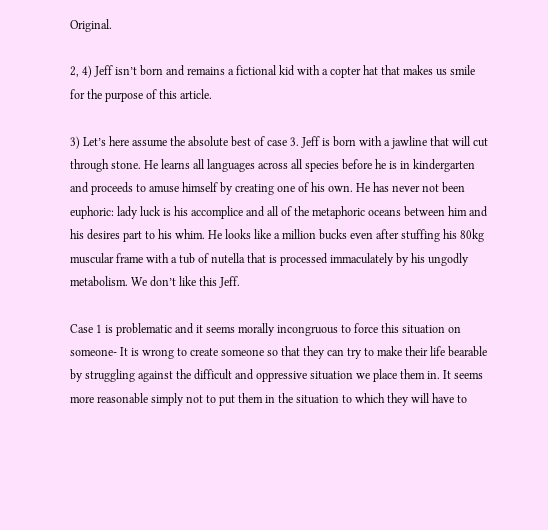Original.

2, 4) Jeff isn’t born and remains a fictional kid with a copter hat that makes us smile for the purpose of this article.

3) Let’s here assume the absolute best of case 3. Jeff is born with a jawline that will cut through stone. He learns all languages across all species before he is in kindergarten and proceeds to amuse himself by creating one of his own. He has never not been euphoric: lady luck is his accomplice and all of the metaphoric oceans between him and his desires part to his whim. He looks like a million bucks even after stuffing his 80kg muscular frame with a tub of nutella that is processed immaculately by his ungodly metabolism. We don’t like this Jeff.

Case 1 is problematic and it seems morally incongruous to force this situation on someone- It is wrong to create someone so that they can try to make their life bearable by struggling against the difficult and oppressive situation we place them in. It seems more reasonable simply not to put them in the situation to which they will have to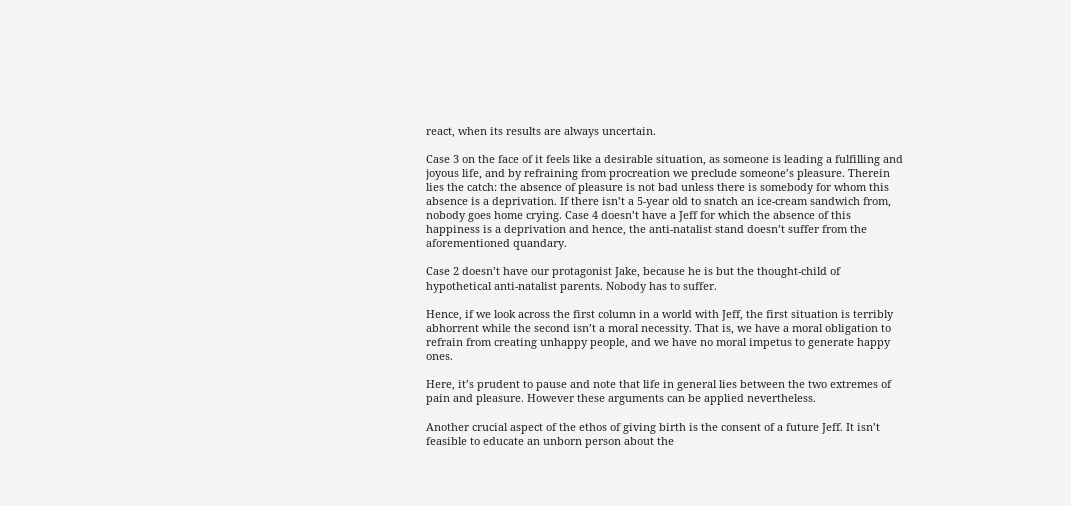react, when its results are always uncertain.

Case 3 on the face of it feels like a desirable situation, as someone is leading a fulfilling and joyous life, and by refraining from procreation we preclude someone’s pleasure. Therein lies the catch: the absence of pleasure is not bad unless there is somebody for whom this absence is a deprivation. If there isn’t a 5-year old to snatch an ice-cream sandwich from, nobody goes home crying. Case 4 doesn’t have a Jeff for which the absence of this happiness is a deprivation and hence, the anti-natalist stand doesn’t suffer from the aforementioned quandary.

Case 2 doesn’t have our protagonist Jake, because he is but the thought-child of hypothetical anti-natalist parents. Nobody has to suffer.

Hence, if we look across the first column in a world with Jeff, the first situation is terribly abhorrent while the second isn’t a moral necessity. That is, we have a moral obligation to refrain from creating unhappy people, and we have no moral impetus to generate happy ones.

Here, it’s prudent to pause and note that life in general lies between the two extremes of pain and pleasure. However these arguments can be applied nevertheless.

Another crucial aspect of the ethos of giving birth is the consent of a future Jeff. It isn’t feasible to educate an unborn person about the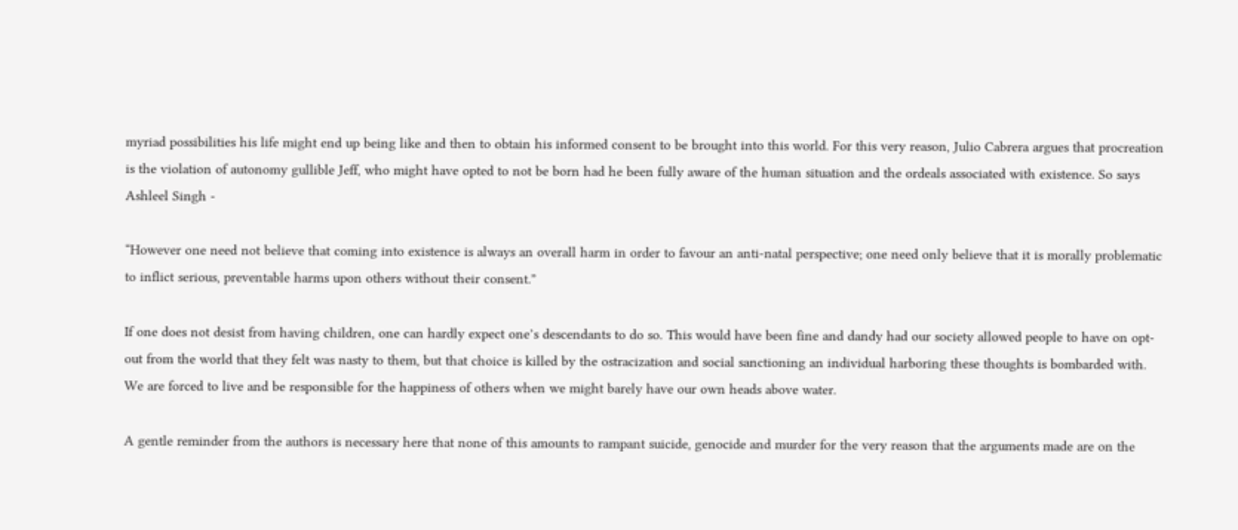myriad possibilities his life might end up being like and then to obtain his informed consent to be brought into this world. For this very reason, Julio Cabrera argues that procreation is the violation of autonomy gullible Jeff, who might have opted to not be born had he been fully aware of the human situation and the ordeals associated with existence. So says Ashleel Singh -

“However one need not believe that coming into existence is always an overall harm in order to favour an anti-natal perspective; one need only believe that it is morally problematic to inflict serious, preventable harms upon others without their consent.”

If one does not desist from having children, one can hardly expect one’s descendants to do so. This would have been fine and dandy had our society allowed people to have on opt-out from the world that they felt was nasty to them, but that choice is killed by the ostracization and social sanctioning an individual harboring these thoughts is bombarded with. We are forced to live and be responsible for the happiness of others when we might barely have our own heads above water.

A gentle reminder from the authors is necessary here that none of this amounts to rampant suicide, genocide and murder for the very reason that the arguments made are on the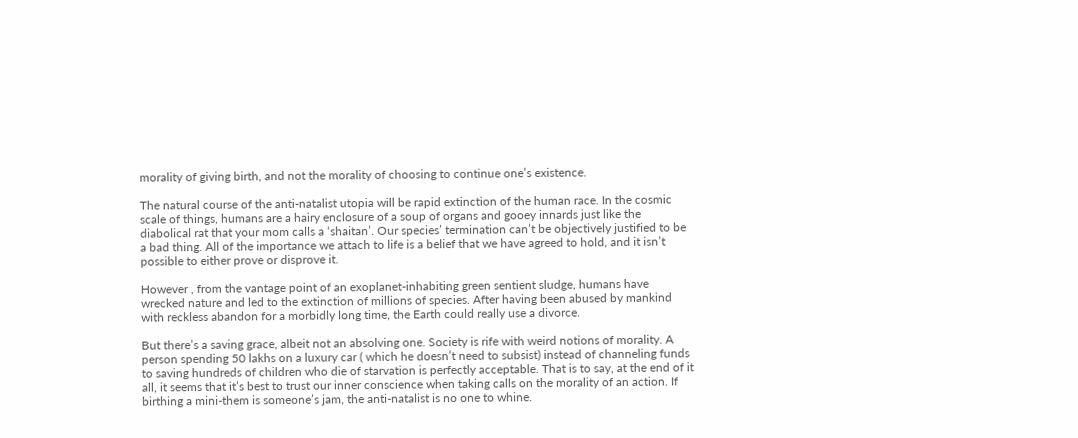morality of giving birth, and not the morality of choosing to continue one’s existence.

The natural course of the anti-natalist utopia will be rapid extinction of the human race. In the cosmic scale of things, humans are a hairy enclosure of a soup of organs and gooey innards just like the diabolical rat that your mom calls a ‘shaitan’. Our species’ termination can’t be objectively justified to be a bad thing. All of the importance we attach to life is a belief that we have agreed to hold, and it isn’t possible to either prove or disprove it.

However , from the vantage point of an exoplanet-inhabiting green sentient sludge, humans have wrecked nature and led to the extinction of millions of species. After having been abused by mankind with reckless abandon for a morbidly long time, the Earth could really use a divorce.

But there’s a saving grace, albeit not an absolving one. Society is rife with weird notions of morality. A person spending 50 lakhs on a luxury car ( which he doesn’t need to subsist) instead of channeling funds to saving hundreds of children who die of starvation is perfectly acceptable. That is to say, at the end of it all, it seems that it’s best to trust our inner conscience when taking calls on the morality of an action. If birthing a mini-them is someone’s jam, the anti-natalist is no one to whine.